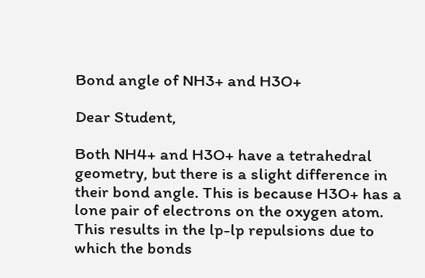Bond angle of NH3+ and H3O+

Dear Student,

Both NH4+ and H3O+ have a tetrahedral geometry, but there is a slight difference in  their bond angle. This is because H3O+ has a lone pair of electrons on the oxygen atom. This results in the lp-lp repulsions due to which the bonds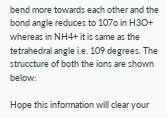bend more towards each other and the bond angle reduces to 107o in H3O+ whereas in NH4+ it is same as the tetrahedral angle i.e. 109 degrees. The struccture of both the ions are shown below:

Hope this information will clear your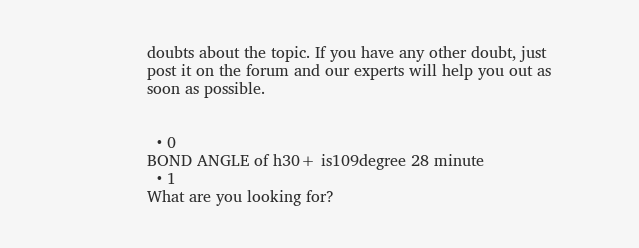doubts about the topic. If you have any other doubt, just post it on the forum and our experts will help you out as soon as possible.


  • 0
BOND ANGLE of h30+ is109degree 28 minute
  • 1
What are you looking for?